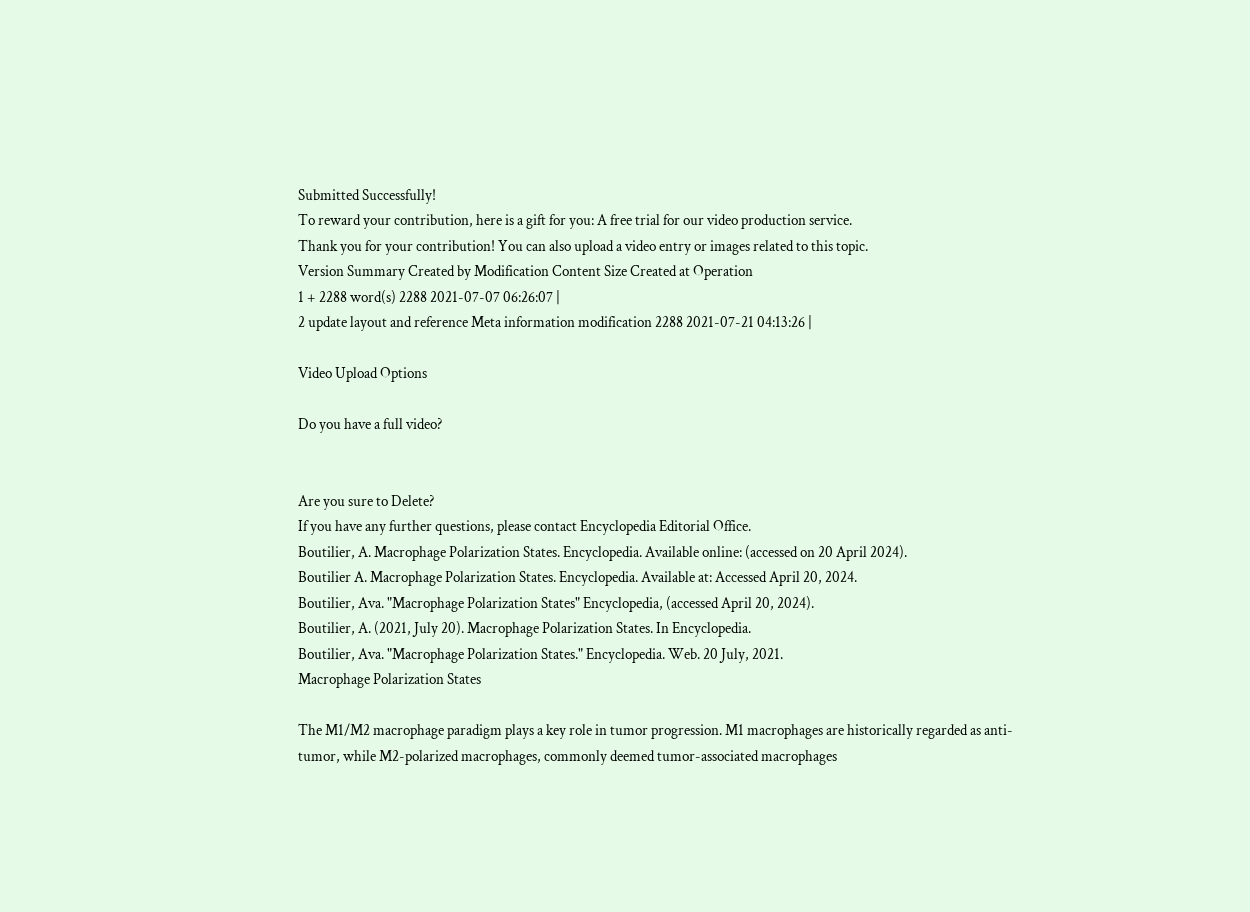Submitted Successfully!
To reward your contribution, here is a gift for you: A free trial for our video production service.
Thank you for your contribution! You can also upload a video entry or images related to this topic.
Version Summary Created by Modification Content Size Created at Operation
1 + 2288 word(s) 2288 2021-07-07 06:26:07 |
2 update layout and reference Meta information modification 2288 2021-07-21 04:13:26 |

Video Upload Options

Do you have a full video?


Are you sure to Delete?
If you have any further questions, please contact Encyclopedia Editorial Office.
Boutilier, A. Macrophage Polarization States. Encyclopedia. Available online: (accessed on 20 April 2024).
Boutilier A. Macrophage Polarization States. Encyclopedia. Available at: Accessed April 20, 2024.
Boutilier, Ava. "Macrophage Polarization States" Encyclopedia, (accessed April 20, 2024).
Boutilier, A. (2021, July 20). Macrophage Polarization States. In Encyclopedia.
Boutilier, Ava. "Macrophage Polarization States." Encyclopedia. Web. 20 July, 2021.
Macrophage Polarization States

The M1/M2 macrophage paradigm plays a key role in tumor progression. M1 macrophages are historically regarded as anti-tumor, while M2-polarized macrophages, commonly deemed tumor-associated macrophages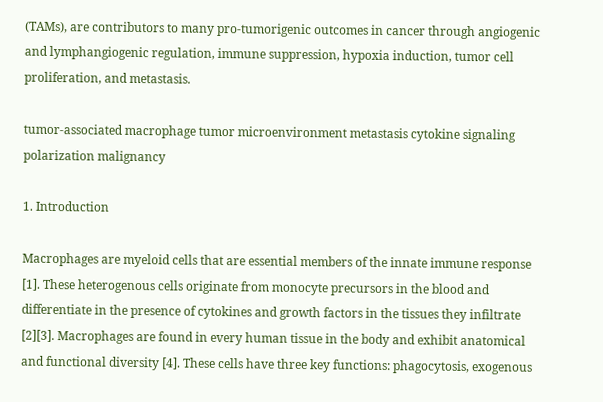(TAMs), are contributors to many pro-tumorigenic outcomes in cancer through angiogenic and lymphangiogenic regulation, immune suppression, hypoxia induction, tumor cell proliferation, and metastasis.

tumor-associated macrophage tumor microenvironment metastasis cytokine signaling polarization malignancy

1. Introduction

Macrophages are myeloid cells that are essential members of the innate immune response [1]. These heterogenous cells originate from monocyte precursors in the blood and differentiate in the presence of cytokines and growth factors in the tissues they infiltrate [2][3]. Macrophages are found in every human tissue in the body and exhibit anatomical and functional diversity [4]. These cells have three key functions: phagocytosis, exogenous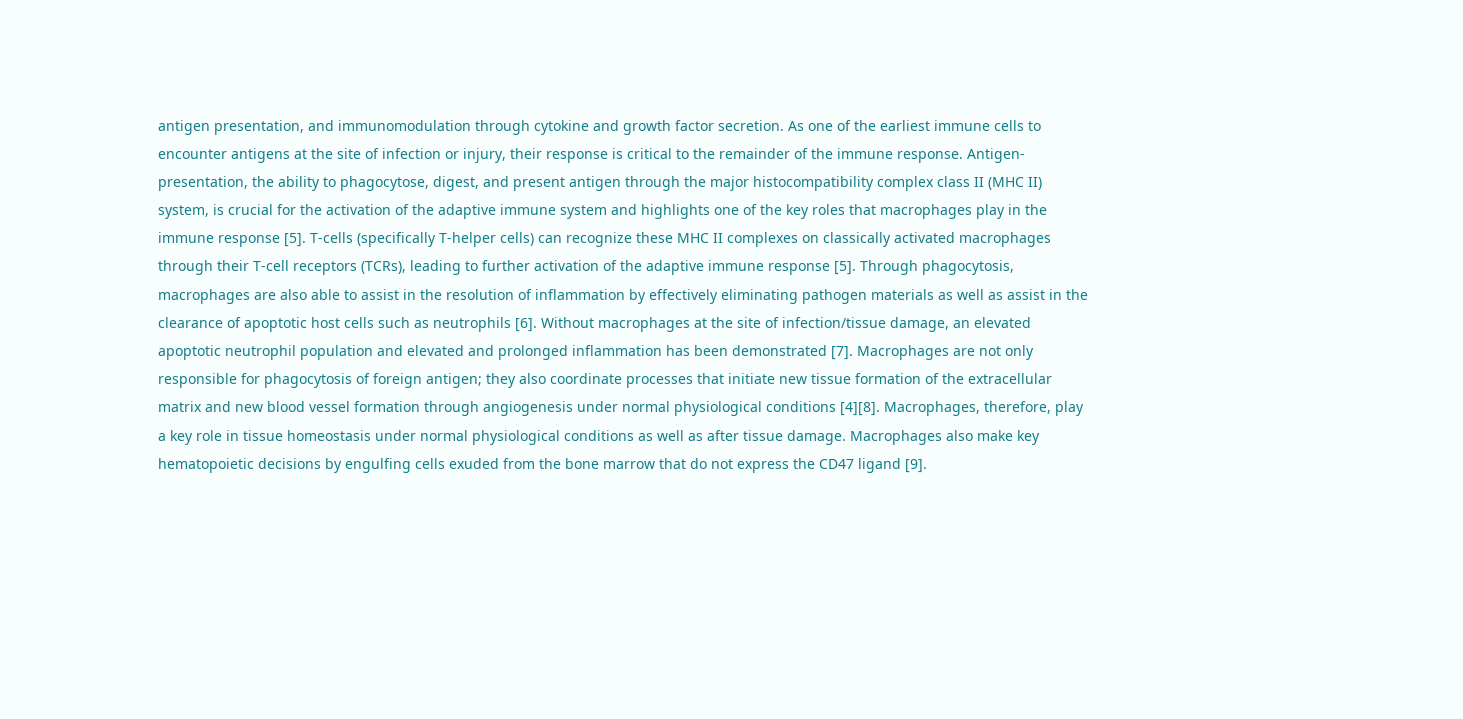antigen presentation, and immunomodulation through cytokine and growth factor secretion. As one of the earliest immune cells to encounter antigens at the site of infection or injury, their response is critical to the remainder of the immune response. Antigen-presentation, the ability to phagocytose, digest, and present antigen through the major histocompatibility complex class II (MHC II) system, is crucial for the activation of the adaptive immune system and highlights one of the key roles that macrophages play in the immune response [5]. T-cells (specifically T-helper cells) can recognize these MHC II complexes on classically activated macrophages through their T-cell receptors (TCRs), leading to further activation of the adaptive immune response [5]. Through phagocytosis, macrophages are also able to assist in the resolution of inflammation by effectively eliminating pathogen materials as well as assist in the clearance of apoptotic host cells such as neutrophils [6]. Without macrophages at the site of infection/tissue damage, an elevated apoptotic neutrophil population and elevated and prolonged inflammation has been demonstrated [7]. Macrophages are not only responsible for phagocytosis of foreign antigen; they also coordinate processes that initiate new tissue formation of the extracellular matrix and new blood vessel formation through angiogenesis under normal physiological conditions [4][8]. Macrophages, therefore, play a key role in tissue homeostasis under normal physiological conditions as well as after tissue damage. Macrophages also make key hematopoietic decisions by engulfing cells exuded from the bone marrow that do not express the CD47 ligand [9].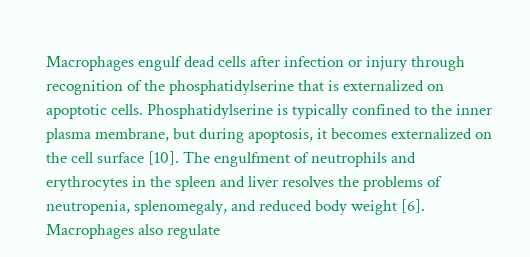Macrophages engulf dead cells after infection or injury through recognition of the phosphatidylserine that is externalized on apoptotic cells. Phosphatidylserine is typically confined to the inner plasma membrane, but during apoptosis, it becomes externalized on the cell surface [10]. The engulfment of neutrophils and erythrocytes in the spleen and liver resolves the problems of neutropenia, splenomegaly, and reduced body weight [6].
Macrophages also regulate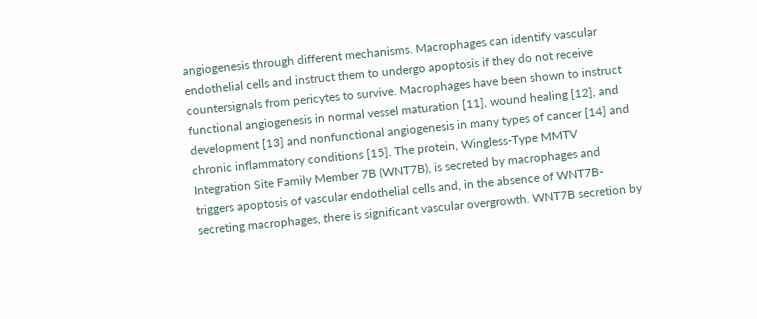angiogenesis through different mechanisms. Macrophages can identify vascular endothelial cells and instruct them to undergo apoptosis if they do not receive countersignals from pericytes to survive. Macrophages have been shown to instruct functional angiogenesis in normal vessel maturation [11], wound healing [12], and development [13] and nonfunctional angiogenesis in many types of cancer [14] and chronic inflammatory conditions [15]. The protein, Wingless-Type MMTV Integration Site Family Member 7B (WNT7B), is secreted by macrophages and triggers apoptosis of vascular endothelial cells and, in the absence of WNT7B-secreting macrophages, there is significant vascular overgrowth. WNT7B secretion by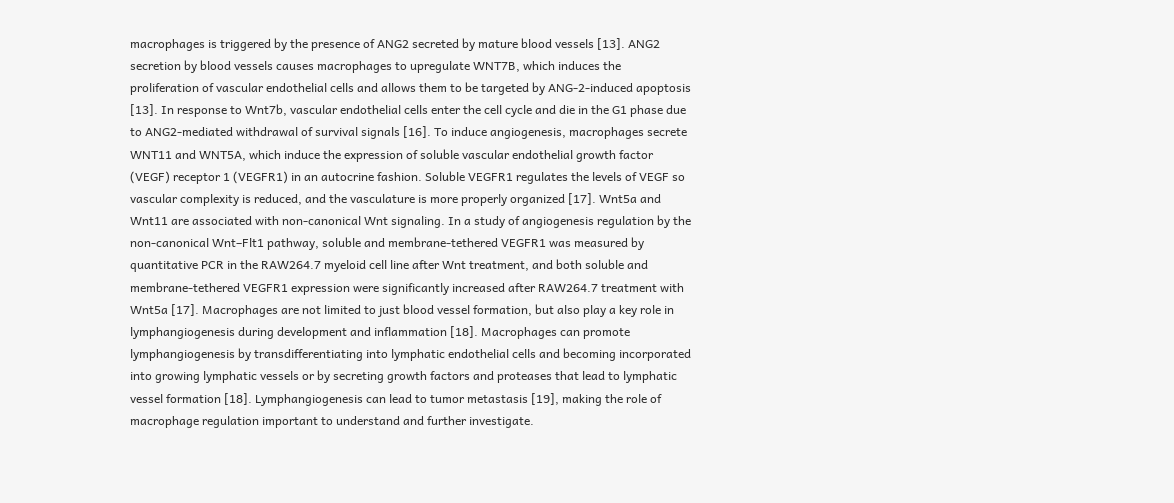macrophages is triggered by the presence of ANG2 secreted by mature blood vessels [13]. ANG2 secretion by blood vessels causes macrophages to upregulate WNT7B, which induces the proliferation of vascular endothelial cells and allows them to be targeted by ANG-2-induced apoptosis [13]. In response to Wnt7b, vascular endothelial cells enter the cell cycle and die in the G1 phase due to ANG2-mediated withdrawal of survival signals [16]. To induce angiogenesis, macrophages secrete WNT11 and WNT5A, which induce the expression of soluble vascular endothelial growth factor (VEGF) receptor 1 (VEGFR1) in an autocrine fashion. Soluble VEGFR1 regulates the levels of VEGF so vascular complexity is reduced, and the vasculature is more properly organized [17]. Wnt5a and Wnt11 are associated with non-canonical Wnt signaling. In a study of angiogenesis regulation by the non-canonical Wnt–Flt1 pathway, soluble and membrane-tethered VEGFR1 was measured by quantitative PCR in the RAW264.7 myeloid cell line after Wnt treatment, and both soluble and membrane-tethered VEGFR1 expression were significantly increased after RAW264.7 treatment with Wnt5a [17]. Macrophages are not limited to just blood vessel formation, but also play a key role in lymphangiogenesis during development and inflammation [18]. Macrophages can promote lymphangiogenesis by transdifferentiating into lymphatic endothelial cells and becoming incorporated into growing lymphatic vessels or by secreting growth factors and proteases that lead to lymphatic vessel formation [18]. Lymphangiogenesis can lead to tumor metastasis [19], making the role of macrophage regulation important to understand and further investigate.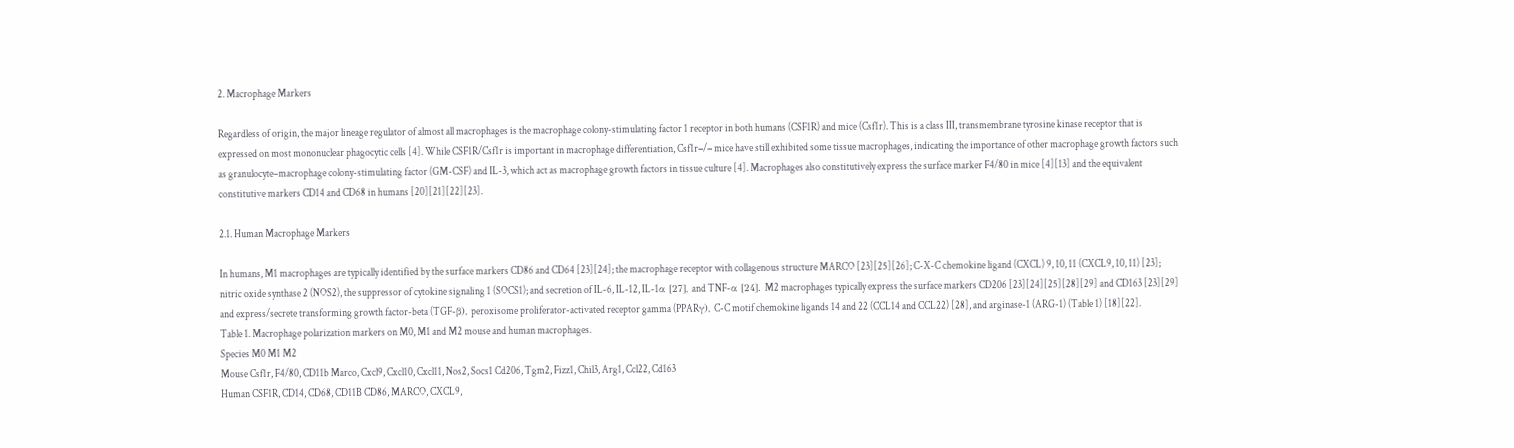2. Macrophage Markers

Regardless of origin, the major lineage regulator of almost all macrophages is the macrophage colony-stimulating factor 1 receptor in both humans (CSF1R) and mice (Csf1r). This is a class III, transmembrane tyrosine kinase receptor that is expressed on most mononuclear phagocytic cells [4]. While CSF1R/Csf1r is important in macrophage differentiation, Csf1r−/− mice have still exhibited some tissue macrophages, indicating the importance of other macrophage growth factors such as granulocyte–macrophage colony-stimulating factor (GM-CSF) and IL-3, which act as macrophage growth factors in tissue culture [4]. Macrophages also constitutively express the surface marker F4/80 in mice [4][13] and the equivalent constitutive markers CD14 and CD68 in humans [20][21][22][23].

2.1. Human Macrophage Markers

In humans, M1 macrophages are typically identified by the surface markers CD86 and CD64 [23][24]; the macrophage receptor with collagenous structure MARCO [23][25][26]; C-X-C chemokine ligand (CXCL) 9, 10, 11 (CXCL9, 10, 11) [23]; nitric oxide synthase 2 (NOS2), the suppressor of cytokine signaling 1 (SOCS1); and secretion of IL-6, IL-12, IL-1α [27], and TNF-α [24]. M2 macrophages typically express the surface markers CD206 [23][24][25][28][29] and CD163 [23][29] and express/secrete transforming growth factor-beta (TGF-β), peroxisome proliferator-activated receptor gamma (PPARγ), C-C motif chemokine ligands 14 and 22 (CCL14 and CCL22) [28], and arginase-1 (ARG-1) (Table 1) [18][22].
Table 1. Macrophage polarization markers on M0, M1 and M2 mouse and human macrophages.
Species M0 M1 M2
Mouse Csf1r, F4/80, CD11b Marco, Cxcl9, Cxcl10, Cxcl11, Nos2, Socs1 Cd206, Tgm2, Fizz1, Chil3, Arg1, Ccl22, Cd163
Human CSF1R, CD14, CD68, CD11B CD86, MARCO, CXCL9,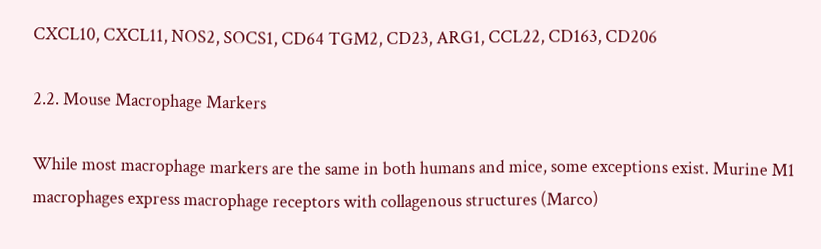CXCL10, CXCL11, NOS2, SOCS1, CD64 TGM2, CD23, ARG1, CCL22, CD163, CD206

2.2. Mouse Macrophage Markers

While most macrophage markers are the same in both humans and mice, some exceptions exist. Murine M1 macrophages express macrophage receptors with collagenous structures (Marco)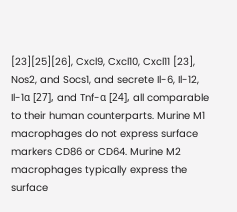[23][25][26], Cxcl9, Cxcl10, Cxcl11 [23], Nos2, and Socs1, and secrete Il-6, Il-12, Il-1α [27], and Tnf-α [24], all comparable to their human counterparts. Murine M1 macrophages do not express surface markers CD86 or CD64. Murine M2 macrophages typically express the surface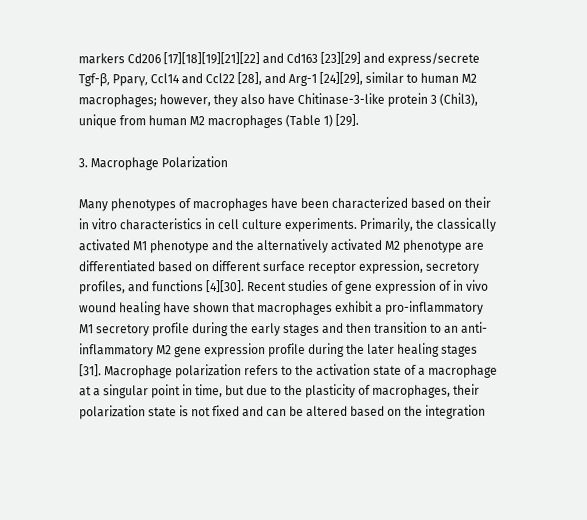markers Cd206 [17][18][19][21][22] and Cd163 [23][29] and express/secrete Tgf-β, Pparγ, Ccl14 and Ccl22 [28], and Arg-1 [24][29], similar to human M2 macrophages; however, they also have Chitinase-3-like protein 3 (Chil3), unique from human M2 macrophages (Table 1) [29].

3. Macrophage Polarization

Many phenotypes of macrophages have been characterized based on their in vitro characteristics in cell culture experiments. Primarily, the classically activated M1 phenotype and the alternatively activated M2 phenotype are differentiated based on different surface receptor expression, secretory profiles, and functions [4][30]. Recent studies of gene expression of in vivo wound healing have shown that macrophages exhibit a pro-inflammatory M1 secretory profile during the early stages and then transition to an anti-inflammatory M2 gene expression profile during the later healing stages [31]. Macrophage polarization refers to the activation state of a macrophage at a singular point in time, but due to the plasticity of macrophages, their polarization state is not fixed and can be altered based on the integration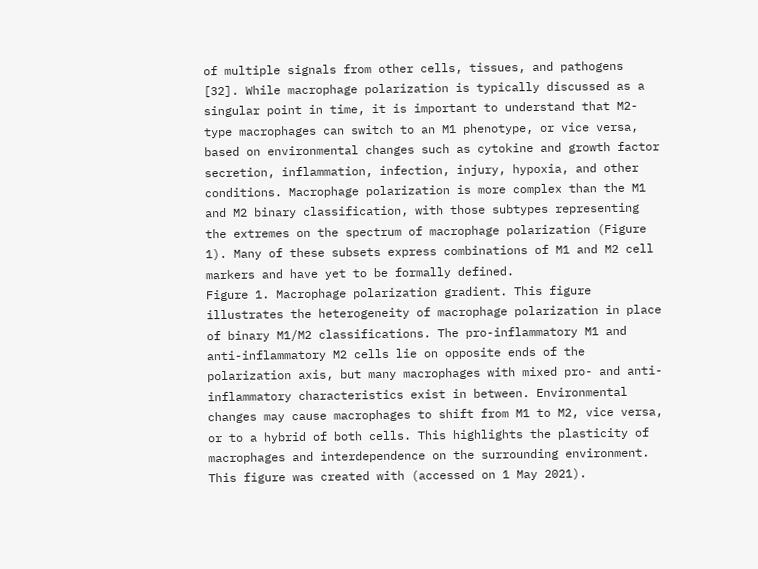of multiple signals from other cells, tissues, and pathogens [32]. While macrophage polarization is typically discussed as a singular point in time, it is important to understand that M2-type macrophages can switch to an M1 phenotype, or vice versa, based on environmental changes such as cytokine and growth factor secretion, inflammation, infection, injury, hypoxia, and other conditions. Macrophage polarization is more complex than the M1 and M2 binary classification, with those subtypes representing the extremes on the spectrum of macrophage polarization (Figure 1). Many of these subsets express combinations of M1 and M2 cell markers and have yet to be formally defined.
Figure 1. Macrophage polarization gradient. This figure illustrates the heterogeneity of macrophage polarization in place of binary M1/M2 classifications. The pro-inflammatory M1 and anti-inflammatory M2 cells lie on opposite ends of the polarization axis, but many macrophages with mixed pro- and anti-inflammatory characteristics exist in between. Environmental changes may cause macrophages to shift from M1 to M2, vice versa, or to a hybrid of both cells. This highlights the plasticity of macrophages and interdependence on the surrounding environment. This figure was created with (accessed on 1 May 2021).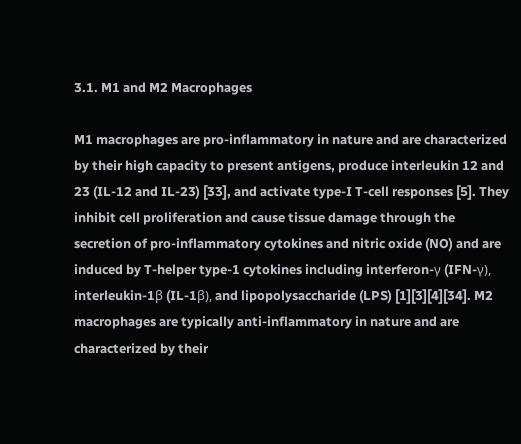3.1. M1 and M2 Macrophages

M1 macrophages are pro-inflammatory in nature and are characterized by their high capacity to present antigens, produce interleukin 12 and 23 (IL-12 and IL-23) [33], and activate type-I T-cell responses [5]. They inhibit cell proliferation and cause tissue damage through the secretion of pro-inflammatory cytokines and nitric oxide (NO) and are induced by T-helper type-1 cytokines including interferon-γ (IFN-γ), interleukin-1β (IL-1β), and lipopolysaccharide (LPS) [1][3][4][34]. M2 macrophages are typically anti-inflammatory in nature and are characterized by their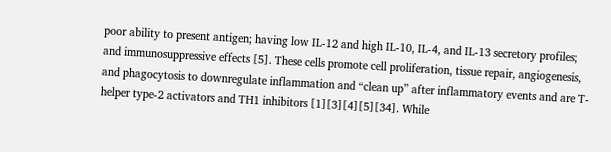poor ability to present antigen; having low IL-12 and high IL-10, IL-4, and IL-13 secretory profiles; and immunosuppressive effects [5]. These cells promote cell proliferation, tissue repair, angiogenesis, and phagocytosis to downregulate inflammation and “clean up” after inflammatory events and are T-helper type-2 activators and TH1 inhibitors [1][3][4][5][34]. While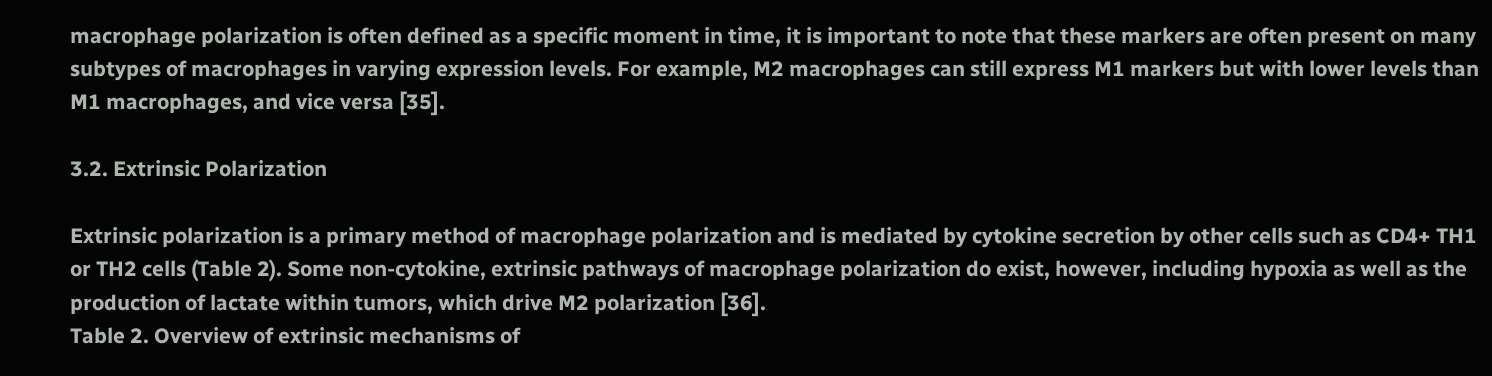macrophage polarization is often defined as a specific moment in time, it is important to note that these markers are often present on many subtypes of macrophages in varying expression levels. For example, M2 macrophages can still express M1 markers but with lower levels than M1 macrophages, and vice versa [35].

3.2. Extrinsic Polarization

Extrinsic polarization is a primary method of macrophage polarization and is mediated by cytokine secretion by other cells such as CD4+ TH1 or TH2 cells (Table 2). Some non-cytokine, extrinsic pathways of macrophage polarization do exist, however, including hypoxia as well as the production of lactate within tumors, which drive M2 polarization [36].
Table 2. Overview of extrinsic mechanisms of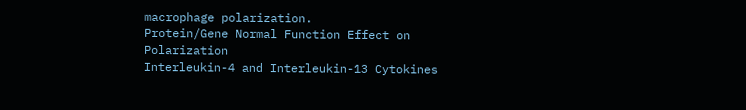macrophage polarization.
Protein/Gene Normal Function Effect on Polarization
Interleukin-4 and Interleukin-13 Cytokines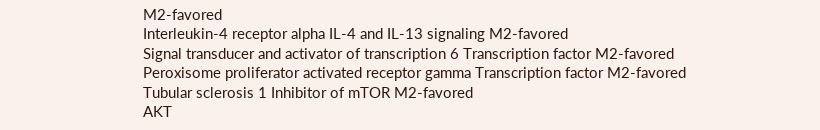M2-favored
Interleukin-4 receptor alpha IL-4 and IL-13 signaling M2-favored
Signal transducer and activator of transcription 6 Transcription factor M2-favored
Peroxisome proliferator activated receptor gamma Transcription factor M2-favored
Tubular sclerosis 1 Inhibitor of mTOR M2-favored
AKT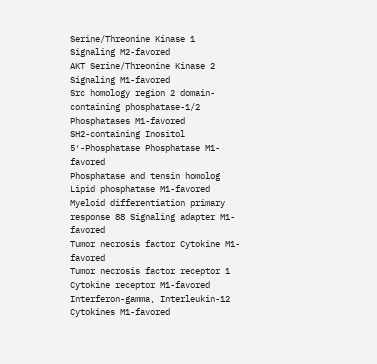Serine/Threonine Kinase 1 Signaling M2-favored
AKT Serine/Threonine Kinase 2 Signaling M1-favored
Src homology region 2 domain-containing phosphatase-1/2 Phosphatases M1-favored
SH2-containing Inositol 5′-Phosphatase Phosphatase M1-favored
Phosphatase and tensin homolog Lipid phosphatase M1-favored
Myeloid differentiation primary response 88 Signaling adapter M1-favored
Tumor necrosis factor Cytokine M1-favored
Tumor necrosis factor receptor 1 Cytokine receptor M1-favored
Interferon-gamma, Interleukin-12 Cytokines M1-favored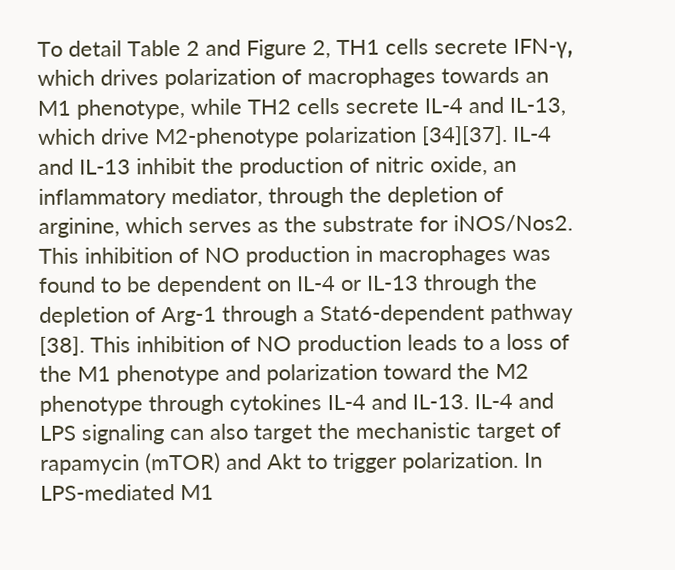To detail Table 2 and Figure 2, TH1 cells secrete IFN-γ, which drives polarization of macrophages towards an M1 phenotype, while TH2 cells secrete IL-4 and IL-13, which drive M2-phenotype polarization [34][37]. IL-4 and IL-13 inhibit the production of nitric oxide, an inflammatory mediator, through the depletion of arginine, which serves as the substrate for iNOS/Nos2. This inhibition of NO production in macrophages was found to be dependent on IL-4 or IL-13 through the depletion of Arg-1 through a Stat6-dependent pathway [38]. This inhibition of NO production leads to a loss of the M1 phenotype and polarization toward the M2 phenotype through cytokines IL-4 and IL-13. IL-4 and LPS signaling can also target the mechanistic target of rapamycin (mTOR) and Akt to trigger polarization. In LPS-mediated M1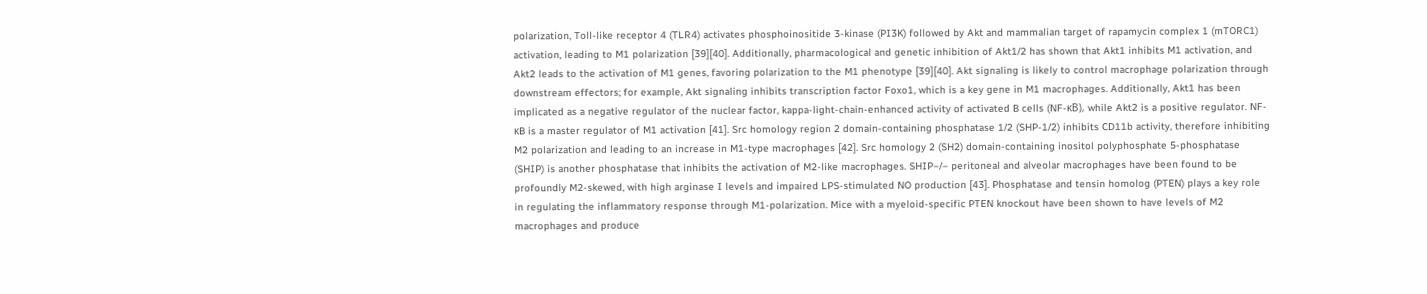polarization, Toll-like receptor 4 (TLR4) activates phosphoinositide 3-kinase (PI3K) followed by Akt and mammalian target of rapamycin complex 1 (mTORC1) activation, leading to M1 polarization [39][40]. Additionally, pharmacological and genetic inhibition of Akt1/2 has shown that Akt1 inhibits M1 activation, and Akt2 leads to the activation of M1 genes, favoring polarization to the M1 phenotype [39][40]. Akt signaling is likely to control macrophage polarization through downstream effectors; for example, Akt signaling inhibits transcription factor Foxo1, which is a key gene in M1 macrophages. Additionally, Akt1 has been implicated as a negative regulator of the nuclear factor, kappa-light-chain-enhanced activity of activated B cells (NF-κB), while Akt2 is a positive regulator. NF-κB is a master regulator of M1 activation [41]. Src homology region 2 domain-containing phosphatase 1/2 (SHP-1/2) inhibits CD11b activity, therefore inhibiting M2 polarization and leading to an increase in M1-type macrophages [42]. Src homology 2 (SH2) domain-containing inositol polyphosphate 5-phosphatase (SHIP) is another phosphatase that inhibits the activation of M2-like macrophages. SHIP−/− peritoneal and alveolar macrophages have been found to be profoundly M2-skewed, with high arginase I levels and impaired LPS-stimulated NO production [43]. Phosphatase and tensin homolog (PTEN) plays a key role in regulating the inflammatory response through M1-polarization. Mice with a myeloid-specific PTEN knockout have been shown to have levels of M2 macrophages and produce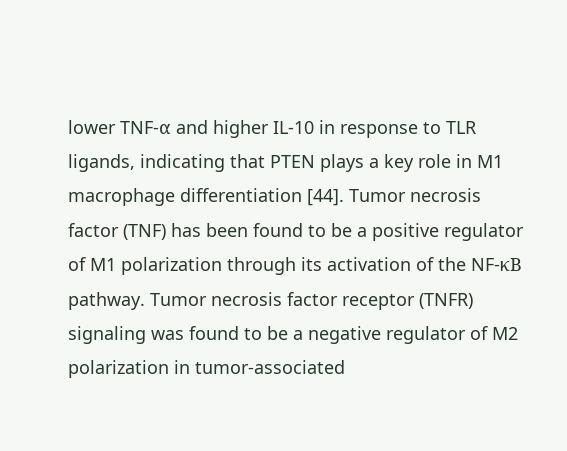lower TNF-α and higher IL-10 in response to TLR ligands, indicating that PTEN plays a key role in M1 macrophage differentiation [44]. Tumor necrosis factor (TNF) has been found to be a positive regulator of M1 polarization through its activation of the NF-κB pathway. Tumor necrosis factor receptor (TNFR) signaling was found to be a negative regulator of M2 polarization in tumor-associated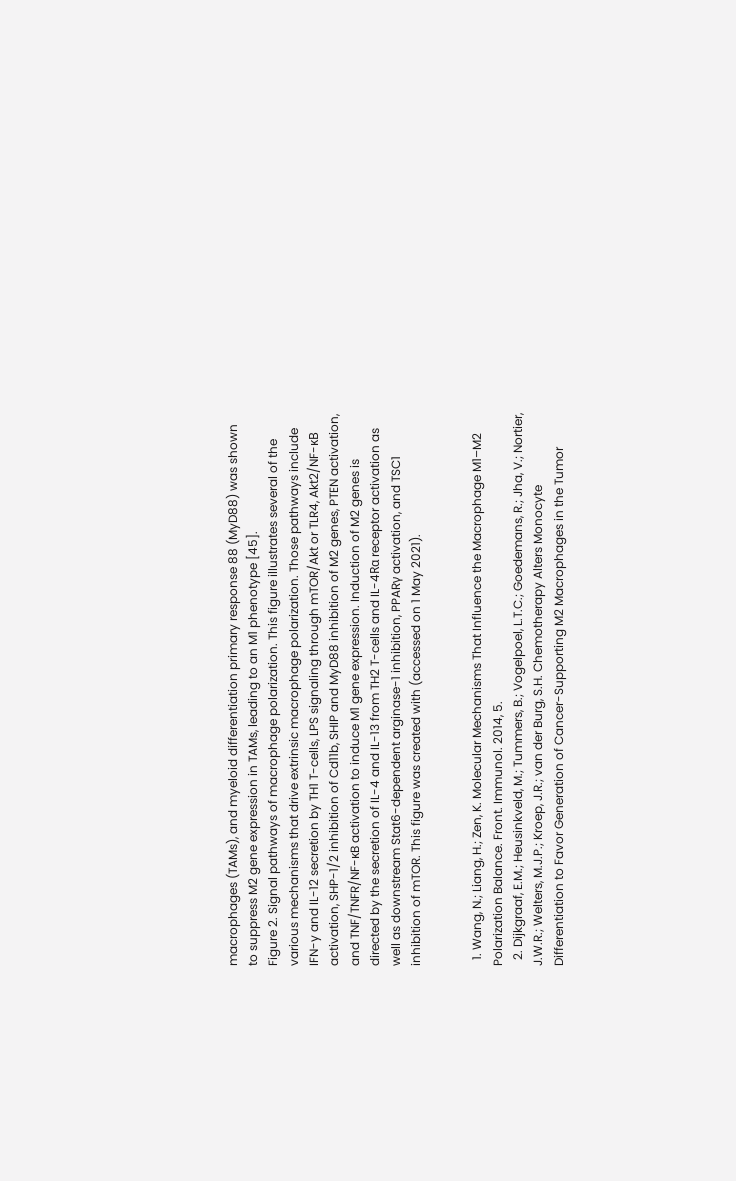macrophages (TAMs), and myeloid differentiation primary response 88 (MyD88) was shown to suppress M2 gene expression in TAMs, leading to an M1 phenotype [45].
Figure 2. Signal pathways of macrophage polarization. This figure illustrates several of the various mechanisms that drive extrinsic macrophage polarization. Those pathways include IFN-y and IL-12 secretion by TH1 T-cells, LPS signaling through mTOR/Akt or TLR4, Akt2/NF-κB activation, SHP-1/2 inhibition of Cd11b, SHIP and MyD88 inhibition of M2 genes, PTEN activation, and TNF/TNFR/NF-κB activation to induce M1 gene expression. Induction of M2 genes is directed by the secretion of IL-4 and IL-13 from TH2 T-cells and IL-4Rα receptor activation as well as downstream Stat6-dependent arginase-1 inhibition, PPARγ activation, and TSC1 inhibition of mTOR. This figure was created with (accessed on 1 May 2021).


  1. Wang, N.; Liang, H.; Zen, K. Molecular Mechanisms That Influence the Macrophage M1–M2 Polarization Balance. Front. Immunol. 2014, 5.
  2. Dijkgraaf, E.M.; Heusinkveld, M.; Tummers, B.; Vogelpoel, L.T.C.; Goedemans, R.; Jha, V.; Nortier, J.W.R.; Welters, M.J.P.; Kroep, J.R.; van der Burg, S.H. Chemotherapy Alters Monocyte Differentiation to Favor Generation of Cancer-Supporting M2 Macrophages in the Tumor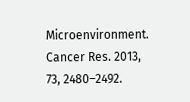Microenvironment. Cancer Res. 2013, 73, 2480–2492.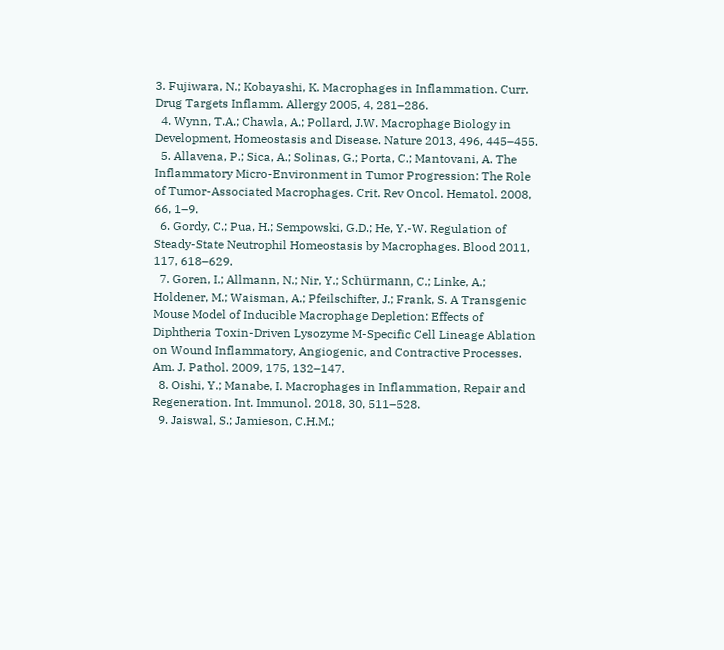3. Fujiwara, N.; Kobayashi, K. Macrophages in Inflammation. Curr. Drug Targets Inflamm. Allergy 2005, 4, 281–286.
  4. Wynn, T.A.; Chawla, A.; Pollard, J.W. Macrophage Biology in Development, Homeostasis and Disease. Nature 2013, 496, 445–455.
  5. Allavena, P.; Sica, A.; Solinas, G.; Porta, C.; Mantovani, A. The Inflammatory Micro-Environment in Tumor Progression: The Role of Tumor-Associated Macrophages. Crit. Rev Oncol. Hematol. 2008, 66, 1–9.
  6. Gordy, C.; Pua, H.; Sempowski, G.D.; He, Y.-W. Regulation of Steady-State Neutrophil Homeostasis by Macrophages. Blood 2011, 117, 618–629.
  7. Goren, I.; Allmann, N.; Nir, Y.; Schürmann, C.; Linke, A.; Holdener, M.; Waisman, A.; Pfeilschifter, J.; Frank, S. A Transgenic Mouse Model of Inducible Macrophage Depletion: Effects of Diphtheria Toxin-Driven Lysozyme M-Specific Cell Lineage Ablation on Wound Inflammatory, Angiogenic, and Contractive Processes. Am. J. Pathol. 2009, 175, 132–147.
  8. Oishi, Y.; Manabe, I. Macrophages in Inflammation, Repair and Regeneration. Int. Immunol. 2018, 30, 511–528.
  9. Jaiswal, S.; Jamieson, C.H.M.;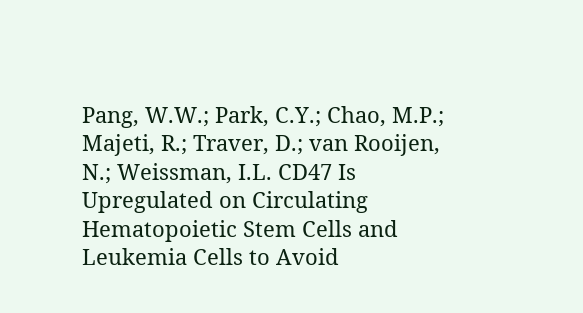Pang, W.W.; Park, C.Y.; Chao, M.P.; Majeti, R.; Traver, D.; van Rooijen, N.; Weissman, I.L. CD47 Is Upregulated on Circulating Hematopoietic Stem Cells and Leukemia Cells to Avoid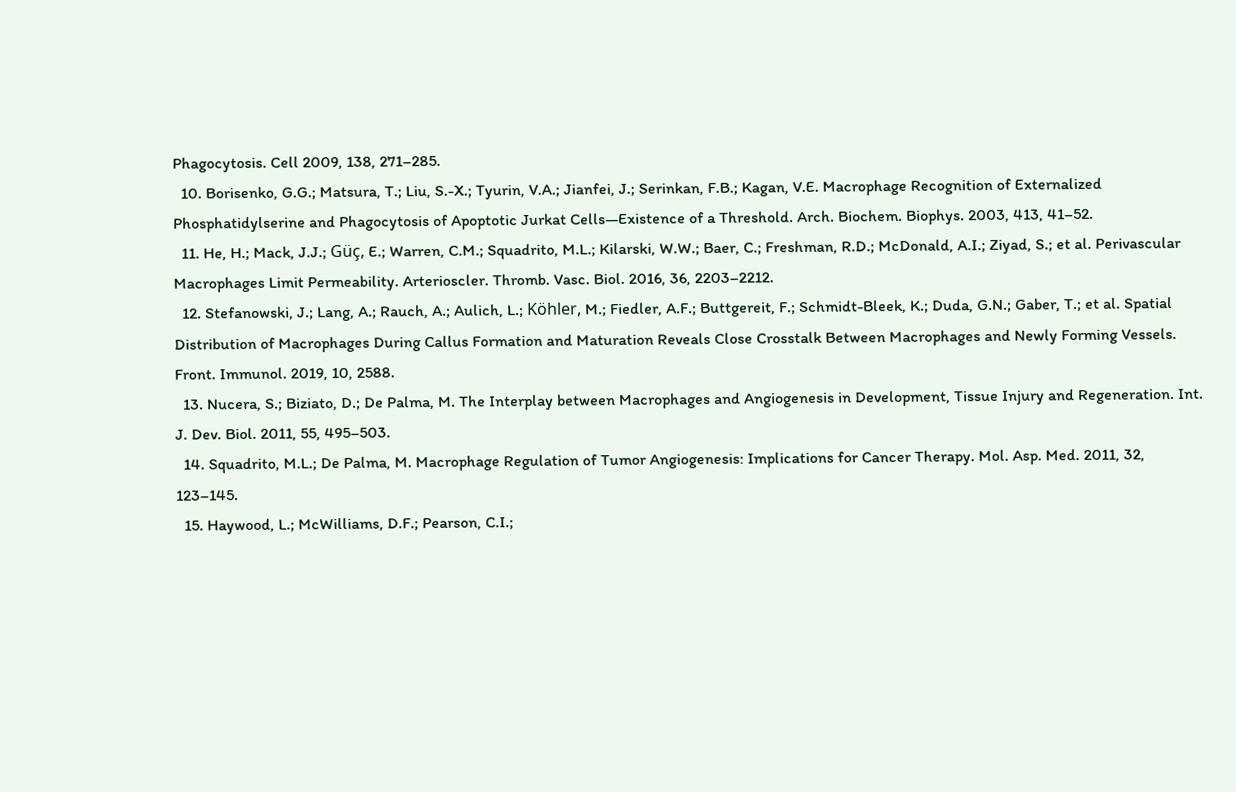Phagocytosis. Cell 2009, 138, 271–285.
  10. Borisenko, G.G.; Matsura, T.; Liu, S.-X.; Tyurin, V.A.; Jianfei, J.; Serinkan, F.B.; Kagan, V.E. Macrophage Recognition of Externalized Phosphatidylserine and Phagocytosis of Apoptotic Jurkat Cells—Existence of a Threshold. Arch. Biochem. Biophys. 2003, 413, 41–52.
  11. He, H.; Mack, J.J.; Güç, E.; Warren, C.M.; Squadrito, M.L.; Kilarski, W.W.; Baer, C.; Freshman, R.D.; McDonald, A.I.; Ziyad, S.; et al. Perivascular Macrophages Limit Permeability. Arterioscler. Thromb. Vasc. Biol. 2016, 36, 2203–2212.
  12. Stefanowski, J.; Lang, A.; Rauch, A.; Aulich, L.; Köhler, M.; Fiedler, A.F.; Buttgereit, F.; Schmidt-Bleek, K.; Duda, G.N.; Gaber, T.; et al. Spatial Distribution of Macrophages During Callus Formation and Maturation Reveals Close Crosstalk Between Macrophages and Newly Forming Vessels. Front. Immunol. 2019, 10, 2588.
  13. Nucera, S.; Biziato, D.; De Palma, M. The Interplay between Macrophages and Angiogenesis in Development, Tissue Injury and Regeneration. Int. J. Dev. Biol. 2011, 55, 495–503.
  14. Squadrito, M.L.; De Palma, M. Macrophage Regulation of Tumor Angiogenesis: Implications for Cancer Therapy. Mol. Asp. Med. 2011, 32, 123–145.
  15. Haywood, L.; McWilliams, D.F.; Pearson, C.I.;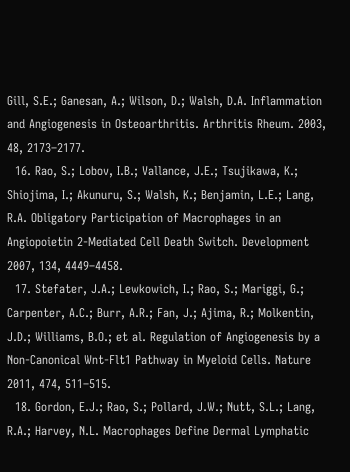Gill, S.E.; Ganesan, A.; Wilson, D.; Walsh, D.A. Inflammation and Angiogenesis in Osteoarthritis. Arthritis Rheum. 2003, 48, 2173–2177.
  16. Rao, S.; Lobov, I.B.; Vallance, J.E.; Tsujikawa, K.; Shiojima, I.; Akunuru, S.; Walsh, K.; Benjamin, L.E.; Lang, R.A. Obligatory Participation of Macrophages in an Angiopoietin 2-Mediated Cell Death Switch. Development 2007, 134, 4449–4458.
  17. Stefater, J.A.; Lewkowich, I.; Rao, S.; Mariggi, G.; Carpenter, A.C.; Burr, A.R.; Fan, J.; Ajima, R.; Molkentin, J.D.; Williams, B.O.; et al. Regulation of Angiogenesis by a Non-Canonical Wnt-Flt1 Pathway in Myeloid Cells. Nature 2011, 474, 511–515.
  18. Gordon, E.J.; Rao, S.; Pollard, J.W.; Nutt, S.L.; Lang, R.A.; Harvey, N.L. Macrophages Define Dermal Lymphatic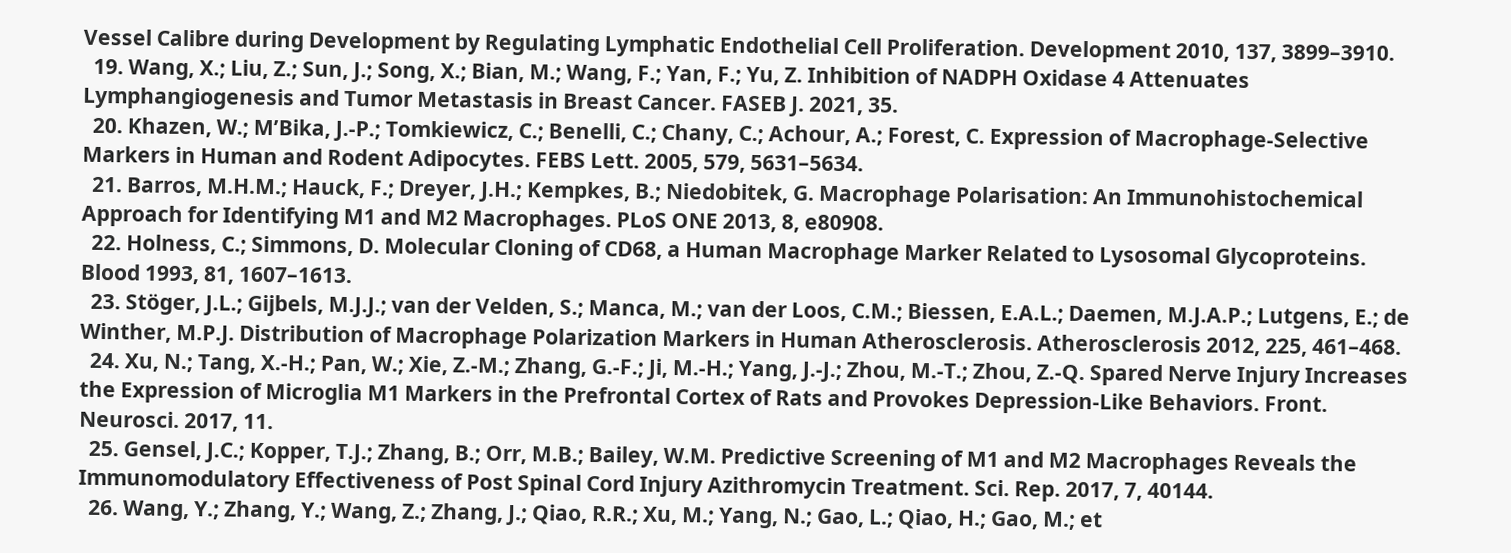Vessel Calibre during Development by Regulating Lymphatic Endothelial Cell Proliferation. Development 2010, 137, 3899–3910.
  19. Wang, X.; Liu, Z.; Sun, J.; Song, X.; Bian, M.; Wang, F.; Yan, F.; Yu, Z. Inhibition of NADPH Oxidase 4 Attenuates Lymphangiogenesis and Tumor Metastasis in Breast Cancer. FASEB J. 2021, 35.
  20. Khazen, W.; M’Bika, J.-P.; Tomkiewicz, C.; Benelli, C.; Chany, C.; Achour, A.; Forest, C. Expression of Macrophage-Selective Markers in Human and Rodent Adipocytes. FEBS Lett. 2005, 579, 5631–5634.
  21. Barros, M.H.M.; Hauck, F.; Dreyer, J.H.; Kempkes, B.; Niedobitek, G. Macrophage Polarisation: An Immunohistochemical Approach for Identifying M1 and M2 Macrophages. PLoS ONE 2013, 8, e80908.
  22. Holness, C.; Simmons, D. Molecular Cloning of CD68, a Human Macrophage Marker Related to Lysosomal Glycoproteins. Blood 1993, 81, 1607–1613.
  23. Stöger, J.L.; Gijbels, M.J.J.; van der Velden, S.; Manca, M.; van der Loos, C.M.; Biessen, E.A.L.; Daemen, M.J.A.P.; Lutgens, E.; de Winther, M.P.J. Distribution of Macrophage Polarization Markers in Human Atherosclerosis. Atherosclerosis 2012, 225, 461–468.
  24. Xu, N.; Tang, X.-H.; Pan, W.; Xie, Z.-M.; Zhang, G.-F.; Ji, M.-H.; Yang, J.-J.; Zhou, M.-T.; Zhou, Z.-Q. Spared Nerve Injury Increases the Expression of Microglia M1 Markers in the Prefrontal Cortex of Rats and Provokes Depression-Like Behaviors. Front. Neurosci. 2017, 11.
  25. Gensel, J.C.; Kopper, T.J.; Zhang, B.; Orr, M.B.; Bailey, W.M. Predictive Screening of M1 and M2 Macrophages Reveals the Immunomodulatory Effectiveness of Post Spinal Cord Injury Azithromycin Treatment. Sci. Rep. 2017, 7, 40144.
  26. Wang, Y.; Zhang, Y.; Wang, Z.; Zhang, J.; Qiao, R.R.; Xu, M.; Yang, N.; Gao, L.; Qiao, H.; Gao, M.; et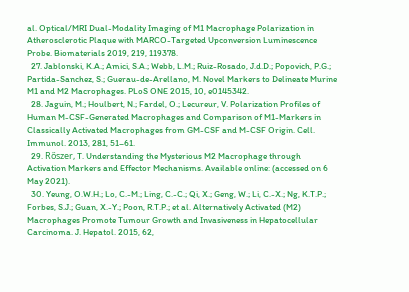al. Optical/MRI Dual-Modality Imaging of M1 Macrophage Polarization in Atherosclerotic Plaque with MARCO-Targeted Upconversion Luminescence Probe. Biomaterials 2019, 219, 119378.
  27. Jablonski, K.A.; Amici, S.A.; Webb, L.M.; Ruiz-Rosado, J.d.D.; Popovich, P.G.; Partida-Sanchez, S.; Guerau-de-Arellano, M. Novel Markers to Delineate Murine M1 and M2 Macrophages. PLoS ONE 2015, 10, e0145342.
  28. Jaguin, M.; Houlbert, N.; Fardel, O.; Lecureur, V. Polarization Profiles of Human M-CSF-Generated Macrophages and Comparison of M1-Markers in Classically Activated Macrophages from GM-CSF and M-CSF Origin. Cell. Immunol. 2013, 281, 51–61.
  29. Rőszer, T. Understanding the Mysterious M2 Macrophage through Activation Markers and Effector Mechanisms. Available online: (accessed on 6 May 2021).
  30. Yeung, O.W.H.; Lo, C.-M.; Ling, C.-C.; Qi, X.; Geng, W.; Li, C.-X.; Ng, K.T.P.; Forbes, S.J.; Guan, X.-Y.; Poon, R.T.P.; et al. Alternatively Activated (M2) Macrophages Promote Tumour Growth and Invasiveness in Hepatocellular Carcinoma. J. Hepatol. 2015, 62,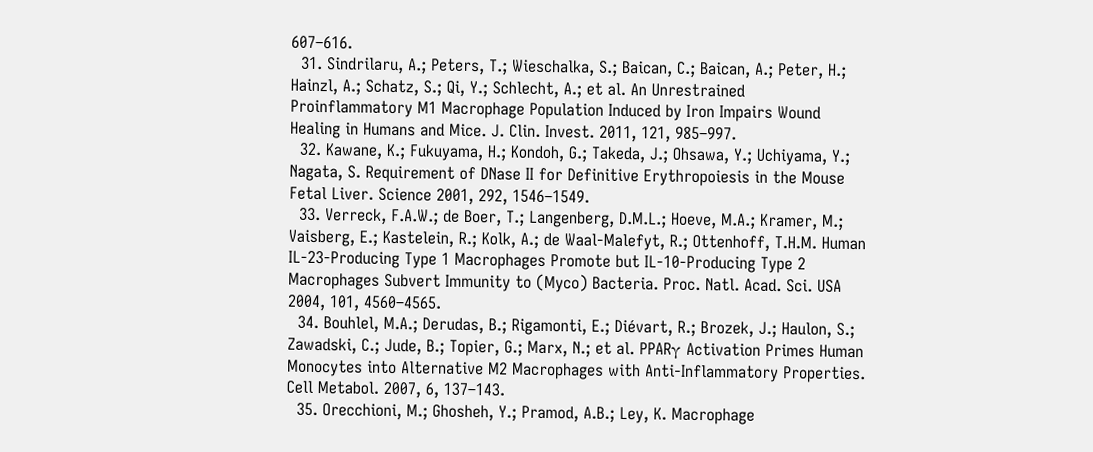607–616.
  31. Sindrilaru, A.; Peters, T.; Wieschalka, S.; Baican, C.; Baican, A.; Peter, H.; Hainzl, A.; Schatz, S.; Qi, Y.; Schlecht, A.; et al. An Unrestrained Proinflammatory M1 Macrophage Population Induced by Iron Impairs Wound Healing in Humans and Mice. J. Clin. Invest. 2011, 121, 985–997.
  32. Kawane, K.; Fukuyama, H.; Kondoh, G.; Takeda, J.; Ohsawa, Y.; Uchiyama, Y.; Nagata, S. Requirement of DNase II for Definitive Erythropoiesis in the Mouse Fetal Liver. Science 2001, 292, 1546–1549.
  33. Verreck, F.A.W.; de Boer, T.; Langenberg, D.M.L.; Hoeve, M.A.; Kramer, M.; Vaisberg, E.; Kastelein, R.; Kolk, A.; de Waal-Malefyt, R.; Ottenhoff, T.H.M. Human IL-23-Producing Type 1 Macrophages Promote but IL-10-Producing Type 2 Macrophages Subvert Immunity to (Myco) Bacteria. Proc. Natl. Acad. Sci. USA 2004, 101, 4560–4565.
  34. Bouhlel, M.A.; Derudas, B.; Rigamonti, E.; Diévart, R.; Brozek, J.; Haulon, S.; Zawadski, C.; Jude, B.; Topier, G.; Marx, N.; et al. PPARγ Activation Primes Human Monocytes into Alternative M2 Macrophages with Anti-Inflammatory Properties. Cell Metabol. 2007, 6, 137–143.
  35. Orecchioni, M.; Ghosheh, Y.; Pramod, A.B.; Ley, K. Macrophage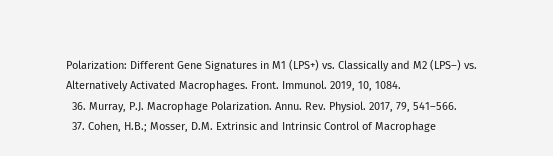Polarization: Different Gene Signatures in M1 (LPS+) vs. Classically and M2 (LPS–) vs. Alternatively Activated Macrophages. Front. Immunol. 2019, 10, 1084.
  36. Murray, P.J. Macrophage Polarization. Annu. Rev. Physiol. 2017, 79, 541–566.
  37. Cohen, H.B.; Mosser, D.M. Extrinsic and Intrinsic Control of Macrophage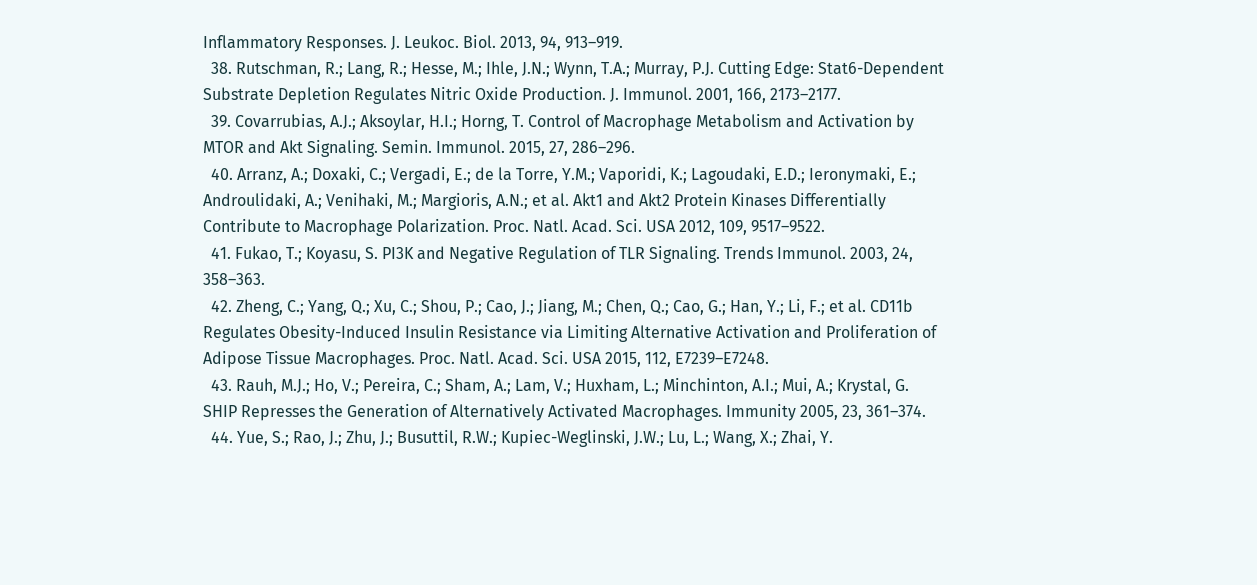Inflammatory Responses. J. Leukoc. Biol. 2013, 94, 913–919.
  38. Rutschman, R.; Lang, R.; Hesse, M.; Ihle, J.N.; Wynn, T.A.; Murray, P.J. Cutting Edge: Stat6-Dependent Substrate Depletion Regulates Nitric Oxide Production. J. Immunol. 2001, 166, 2173–2177.
  39. Covarrubias, A.J.; Aksoylar, H.I.; Horng, T. Control of Macrophage Metabolism and Activation by MTOR and Akt Signaling. Semin. Immunol. 2015, 27, 286–296.
  40. Arranz, A.; Doxaki, C.; Vergadi, E.; de la Torre, Y.M.; Vaporidi, K.; Lagoudaki, E.D.; Ieronymaki, E.; Androulidaki, A.; Venihaki, M.; Margioris, A.N.; et al. Akt1 and Akt2 Protein Kinases Differentially Contribute to Macrophage Polarization. Proc. Natl. Acad. Sci. USA 2012, 109, 9517–9522.
  41. Fukao, T.; Koyasu, S. PI3K and Negative Regulation of TLR Signaling. Trends Immunol. 2003, 24, 358–363.
  42. Zheng, C.; Yang, Q.; Xu, C.; Shou, P.; Cao, J.; Jiang, M.; Chen, Q.; Cao, G.; Han, Y.; Li, F.; et al. CD11b Regulates Obesity-Induced Insulin Resistance via Limiting Alternative Activation and Proliferation of Adipose Tissue Macrophages. Proc. Natl. Acad. Sci. USA 2015, 112, E7239–E7248.
  43. Rauh, M.J.; Ho, V.; Pereira, C.; Sham, A.; Lam, V.; Huxham, L.; Minchinton, A.I.; Mui, A.; Krystal, G. SHIP Represses the Generation of Alternatively Activated Macrophages. Immunity 2005, 23, 361–374.
  44. Yue, S.; Rao, J.; Zhu, J.; Busuttil, R.W.; Kupiec-Weglinski, J.W.; Lu, L.; Wang, X.; Zhai, Y.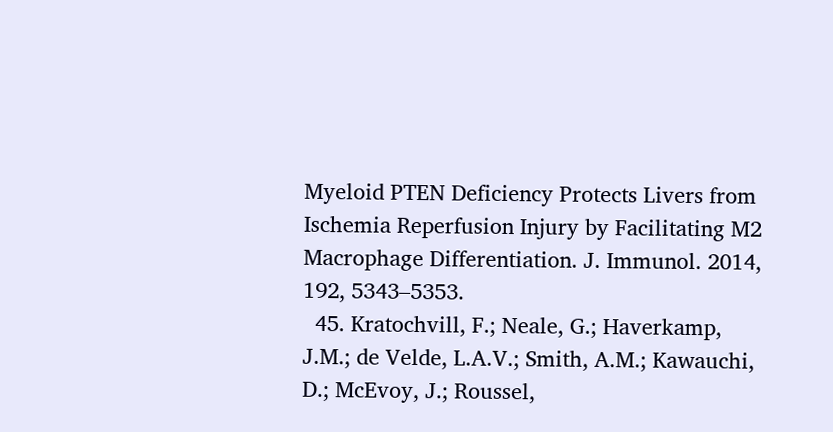Myeloid PTEN Deficiency Protects Livers from Ischemia Reperfusion Injury by Facilitating M2 Macrophage Differentiation. J. Immunol. 2014, 192, 5343–5353.
  45. Kratochvill, F.; Neale, G.; Haverkamp, J.M.; de Velde, L.A.V.; Smith, A.M.; Kawauchi, D.; McEvoy, J.; Roussel,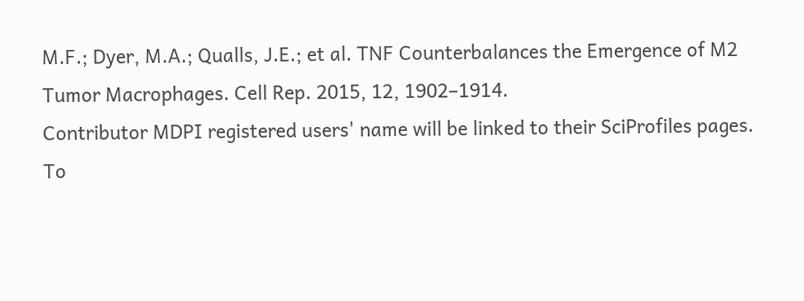M.F.; Dyer, M.A.; Qualls, J.E.; et al. TNF Counterbalances the Emergence of M2 Tumor Macrophages. Cell Rep. 2015, 12, 1902–1914.
Contributor MDPI registered users' name will be linked to their SciProfiles pages. To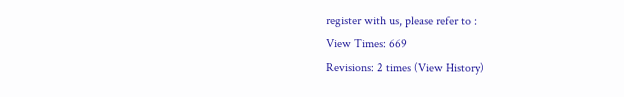register with us, please refer to :
View Times: 669
Revisions: 2 times (View History)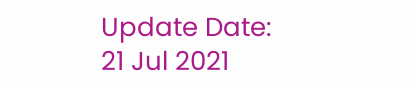Update Date: 21 Jul 2021